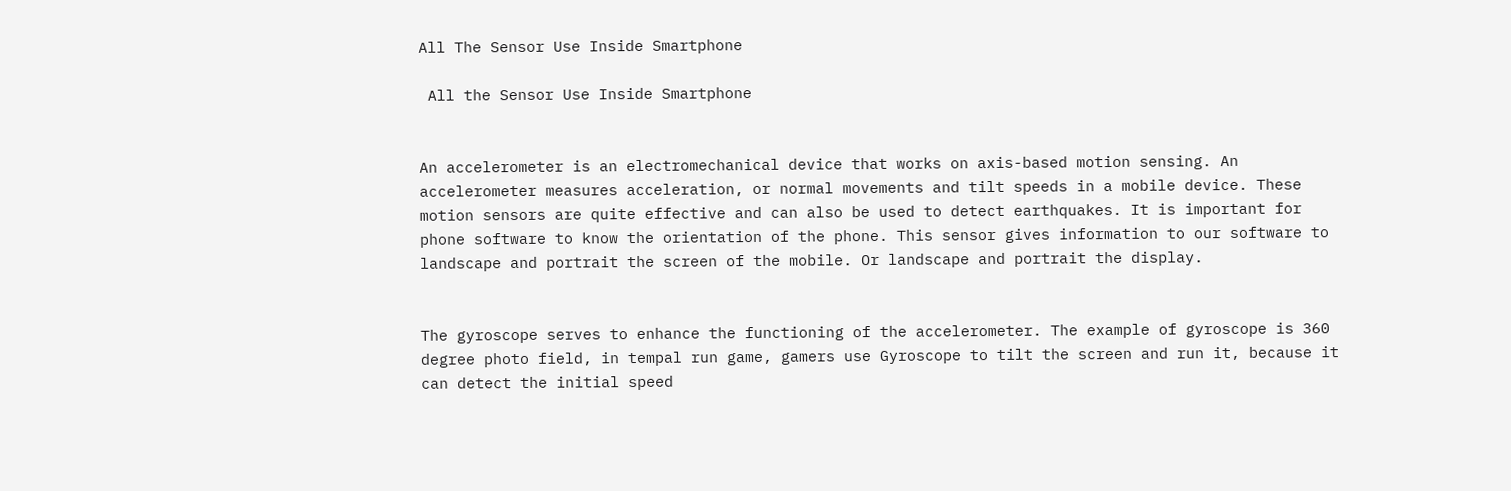All The Sensor Use Inside Smartphone

 All the Sensor Use Inside Smartphone


An accelerometer is an electromechanical device that works on axis-based motion sensing. An accelerometer measures acceleration, or normal movements and tilt speeds in a mobile device. These motion sensors are quite effective and can also be used to detect earthquakes. It is important for phone software to know the orientation of the phone. This sensor gives information to our software to landscape and portrait the screen of the mobile. Or landscape and portrait the display.


The gyroscope serves to enhance the functioning of the accelerometer. The example of gyroscope is 360 degree photo field, in tempal run game, gamers use Gyroscope to tilt the screen and run it, because it can detect the initial speed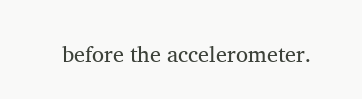before the accelerometer.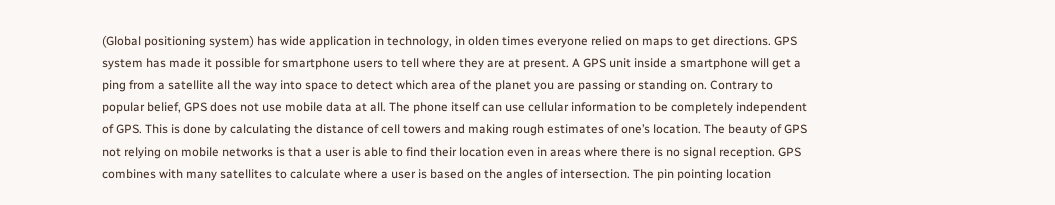(Global positioning system) has wide application in technology, in olden times everyone relied on maps to get directions. GPS system has made it possible for smartphone users to tell where they are at present. A GPS unit inside a smartphone will get a ping from a satellite all the way into space to detect which area of the planet you are passing or standing on. Contrary to popular belief, GPS does not use mobile data at all. The phone itself can use cellular information to be completely independent of GPS. This is done by calculating the distance of cell towers and making rough estimates of one’s location. The beauty of GPS not relying on mobile networks is that a user is able to find their location even in areas where there is no signal reception. GPS combines with many satellites to calculate where a user is based on the angles of intersection. The pin pointing location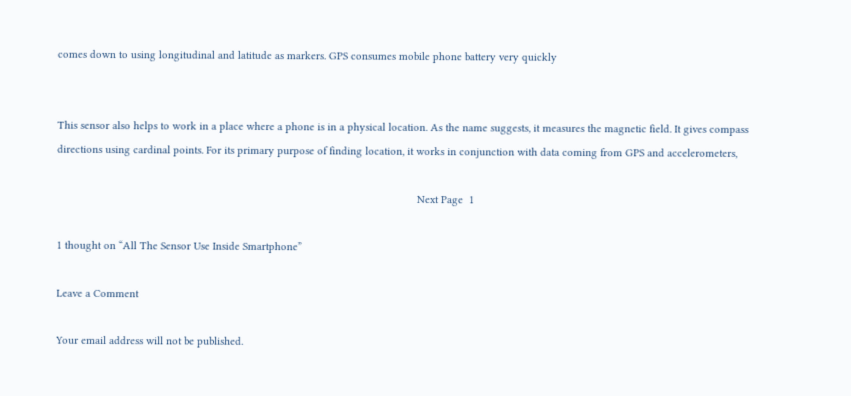comes down to using longitudinal and latitude as markers. GPS consumes mobile phone battery very quickly


This sensor also helps to work in a place where a phone is in a physical location. As the name suggests, it measures the magnetic field. It gives compass directions using cardinal points. For its primary purpose of finding location, it works in conjunction with data coming from GPS and accelerometers,

                                                                                                                        Next Page  1

1 thought on “All The Sensor Use Inside Smartphone”

Leave a Comment

Your email address will not be published.